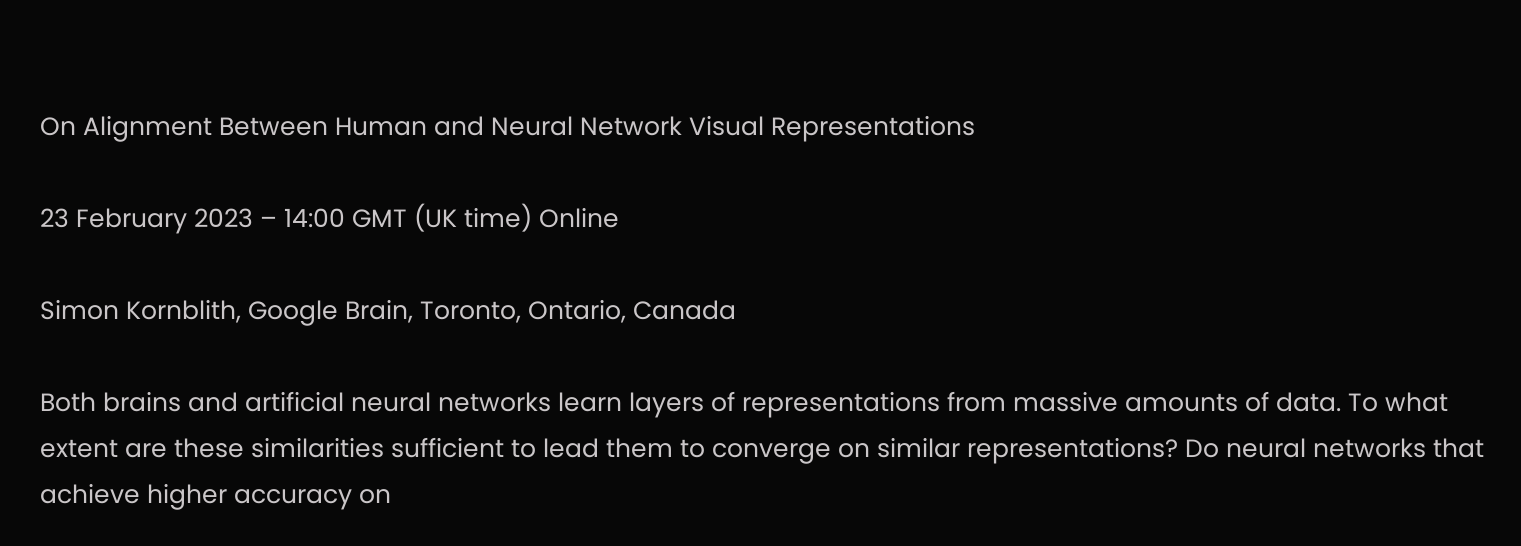On Alignment Between Human and Neural Network Visual Representations

23 February 2023 – 14:00 GMT (UK time) Online

Simon Kornblith, Google Brain, Toronto, Ontario, Canada

Both brains and artificial neural networks learn layers of representations from massive amounts of data. To what extent are these similarities sufficient to lead them to converge on similar representations? Do neural networks that achieve higher accuracy on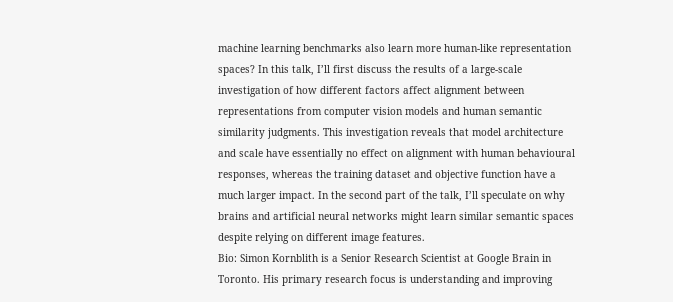machine learning benchmarks also learn more human-like representation spaces? In this talk, I’ll first discuss the results of a large-scale investigation of how different factors affect alignment between representations from computer vision models and human semantic similarity judgments. This investigation reveals that model architecture and scale have essentially no effect on alignment with human behavioural responses, whereas the training dataset and objective function have a much larger impact. In the second part of the talk, I’ll speculate on why brains and artificial neural networks might learn similar semantic spaces despite relying on different image features.
Bio: Simon Kornblith is a Senior Research Scientist at Google Brain in Toronto. His primary research focus is understanding and improving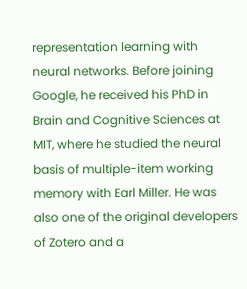representation learning with neural networks. Before joining Google, he received his PhD in Brain and Cognitive Sciences at MIT, where he studied the neural basis of multiple-item working memory with Earl Miller. He was also one of the original developers of Zotero and a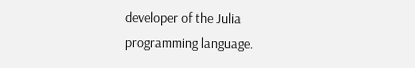developer of the Julia programming language.